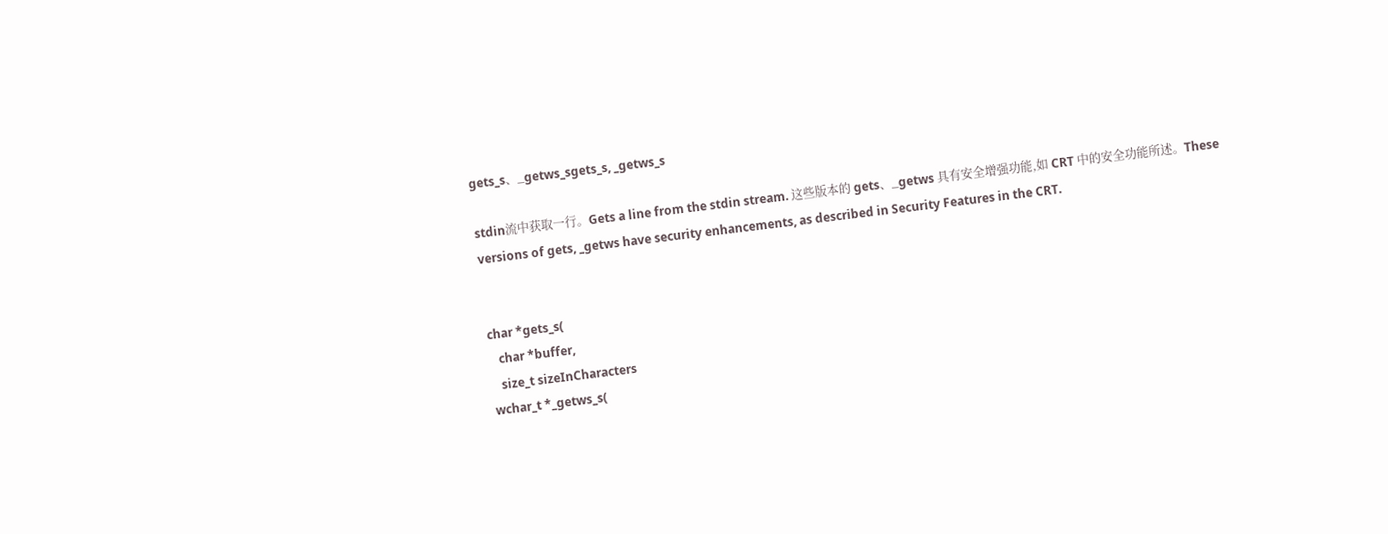gets_s、_getws_sgets_s, _getws_s

stdin流中获取一行。Gets a line from the stdin stream. 这些版本的 gets、_getws 具有安全增强功能,如 CRT 中的安全功能所述。These versions of gets, _getws have security enhancements, as described in Security Features in the CRT.


char *gets_s(
   char *buffer,
   size_t sizeInCharacters
wchar_t *_getws_s(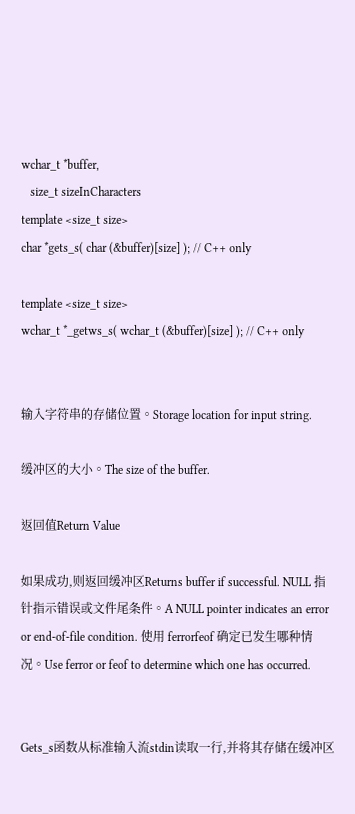wchar_t *buffer,
   size_t sizeInCharacters
template <size_t size>
char *gets_s( char (&buffer)[size] ); // C++ only

template <size_t size>
wchar_t *_getws_s( wchar_t (&buffer)[size] ); // C++ only


输入字符串的存储位置。Storage location for input string.

缓冲区的大小。The size of the buffer.

返回值Return Value

如果成功,则返回缓冲区Returns buffer if successful. NULL 指针指示错误或文件尾条件。A NULL pointer indicates an error or end-of-file condition. 使用 ferrorfeof 确定已发生哪种情况。Use ferror or feof to determine which one has occurred.


Gets_s函数从标准输入流stdin读取一行,并将其存储在缓冲区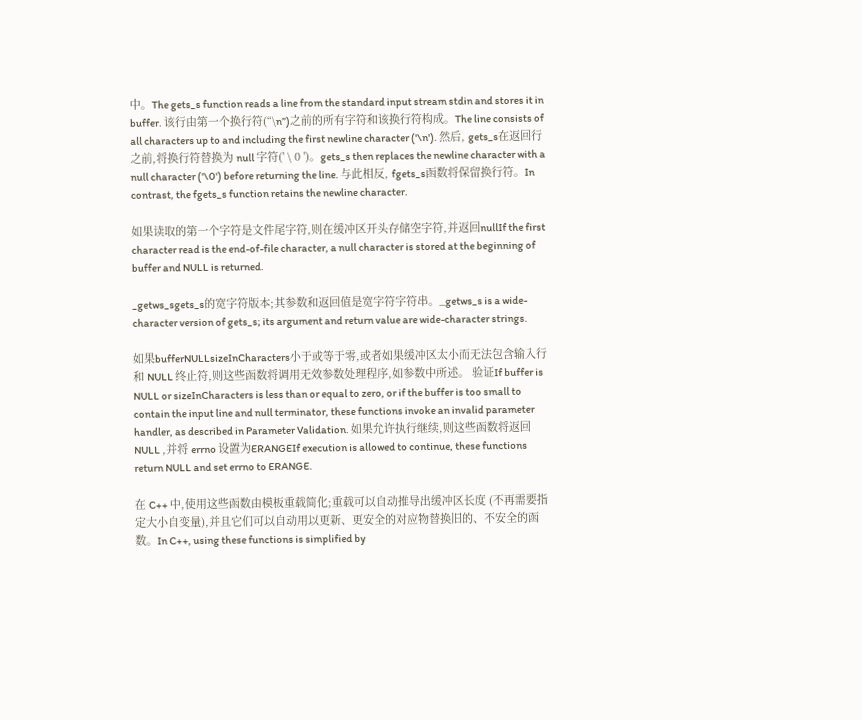中。The gets_s function reads a line from the standard input stream stdin and stores it in buffer. 该行由第一个换行符(“\n”)之前的所有字符和该换行符构成。The line consists of all characters up to and including the first newline character ('\n'). 然后, gets_s在返回行之前,将换行符替换为 null 字符(' \ 0 ')。gets_s then replaces the newline character with a null character ('\0') before returning the line. 与此相反, fgets_s函数将保留换行符。In contrast, the fgets_s function retains the newline character.

如果读取的第一个字符是文件尾字符,则在缓冲区开头存储空字符,并返回nullIf the first character read is the end-of-file character, a null character is stored at the beginning of buffer and NULL is returned.

_getws_sgets_s的宽字符版本;其参数和返回值是宽字符字符串。_getws_s is a wide-character version of gets_s; its argument and return value are wide-character strings.

如果bufferNULLsizeInCharacters小于或等于零,或者如果缓冲区太小而无法包含输入行和 NULL 终止符,则这些函数将调用无效参数处理程序,如参数中所述。 验证If buffer is NULL or sizeInCharacters is less than or equal to zero, or if the buffer is too small to contain the input line and null terminator, these functions invoke an invalid parameter handler, as described in Parameter Validation. 如果允许执行继续,则这些函数将返回NULL ,并将 errno 设置为ERANGEIf execution is allowed to continue, these functions return NULL and set errno to ERANGE.

在 C++ 中,使用这些函数由模板重载简化;重载可以自动推导出缓冲区长度 (不再需要指定大小自变量),并且它们可以自动用以更新、更安全的对应物替换旧的、不安全的函数。In C++, using these functions is simplified by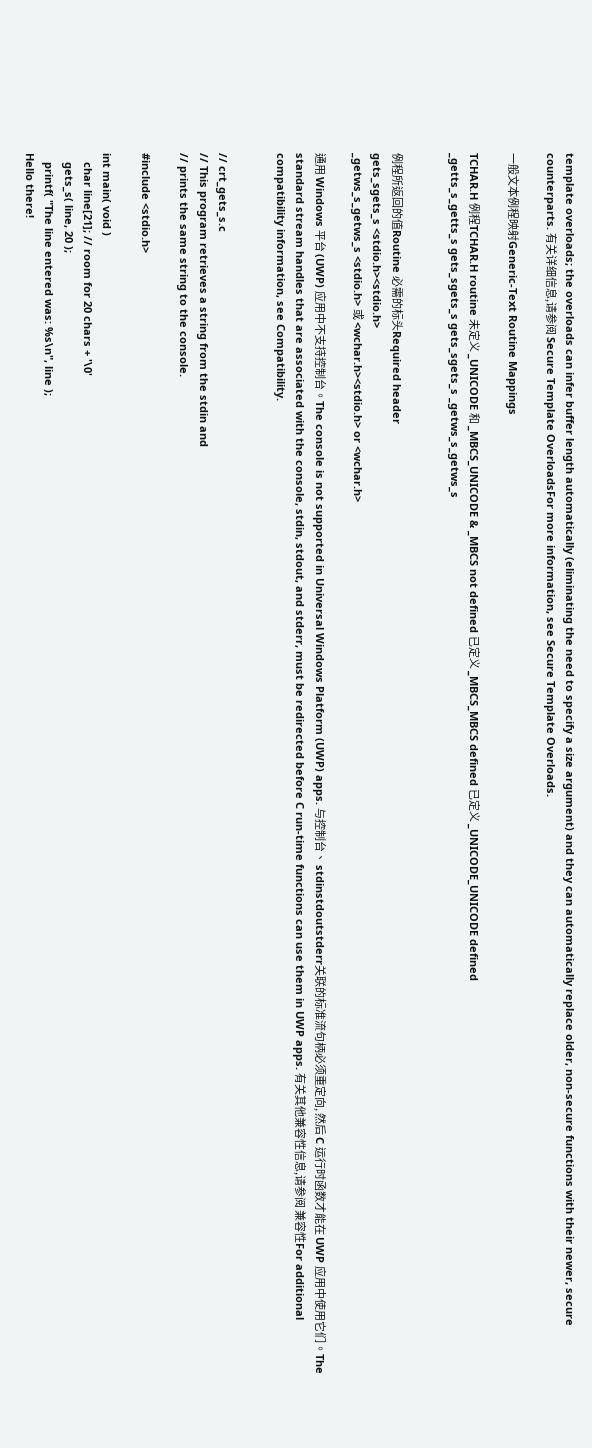template overloads; the overloads can infer buffer length automatically (eliminating the need to specify a size argument) and they can automatically replace older, non-secure functions with their newer, secure counterparts. 有关详细信息,请参阅 Secure Template OverloadsFor more information, see Secure Template Overloads.

一般文本例程映射Generic-Text Routine Mappings

TCHAR.H 例程TCHAR.H routine 未定义 _UNICODE 和 _MBCS_UNICODE & _MBCS not defined 已定义 _MBCS_MBCS defined 已定义 _UNICODE_UNICODE defined
_getts_s_getts_s gets_sgets_s gets_sgets_s _getws_s_getws_s


例程所返回的值Routine 必需的标头Required header
gets_sgets_s <stdio.h><stdio.h>
_getws_s_getws_s <stdio.h> 或 <wchar.h><stdio.h> or <wchar.h>

通用 Windows 平台 (UWP) 应用中不支持控制台。The console is not supported in Universal Windows Platform (UWP) apps. 与控制台、 stdinstdoutstderr关联的标准流句柄必须重定向, 然后 C 运行时函数才能在 UWP 应用中使用它们。The standard stream handles that are associated with the console, stdin, stdout, and stderr, must be redirected before C run-time functions can use them in UWP apps. 有关其他兼容性信息,请参阅 兼容性For additional compatibility information, see Compatibility.


// crt_gets_s.c
// This program retrieves a string from the stdin and
// prints the same string to the console.

#include <stdio.h>

int main( void )
   char line[21]; // room for 20 chars + '\0'
   gets_s( line, 20 );
   printf( "The line entered was: %s\n", line );
Hello there!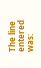The line entered was: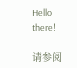Hello there!

请参阅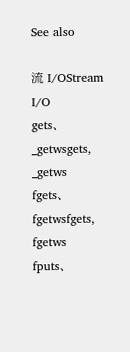See also

流 I/OStream I/O
gets、_getwsgets, _getws
fgets、fgetwsfgets, fgetws
fputs、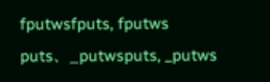fputwsfputs, fputws
puts、_putwsputs, _putws